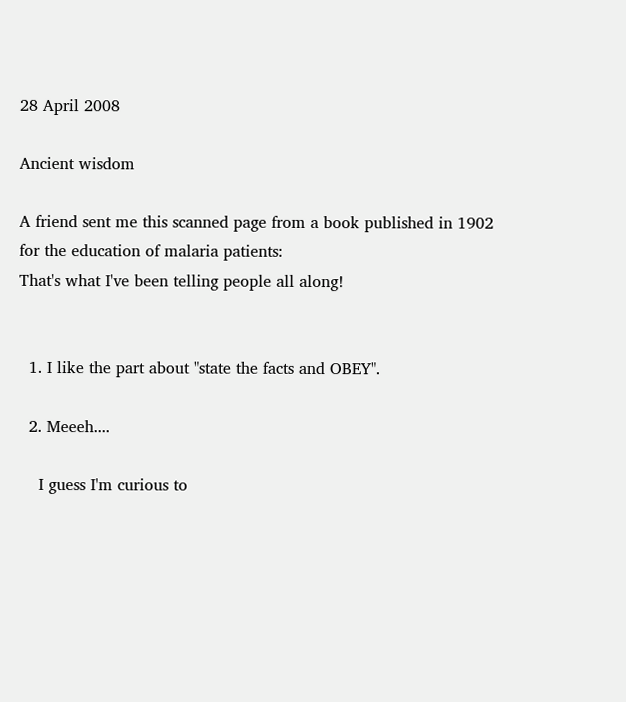28 April 2008

Ancient wisdom

A friend sent me this scanned page from a book published in 1902 for the education of malaria patients:
That's what I've been telling people all along!


  1. I like the part about "state the facts and OBEY".

  2. Meeeh....

    I guess I'm curious to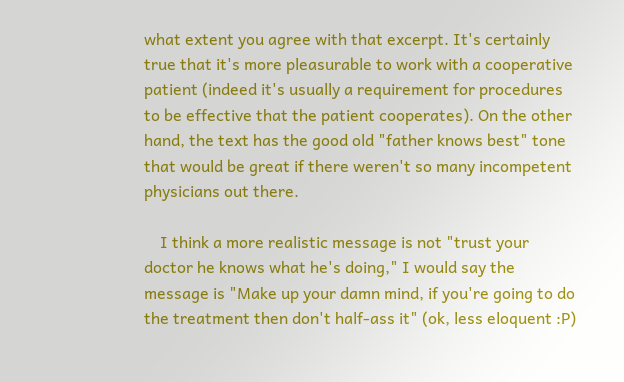what extent you agree with that excerpt. It's certainly true that it's more pleasurable to work with a cooperative patient (indeed it's usually a requirement for procedures to be effective that the patient cooperates). On the other hand, the text has the good old "father knows best" tone that would be great if there weren't so many incompetent physicians out there.

    I think a more realistic message is not "trust your doctor he knows what he's doing," I would say the message is "Make up your damn mind, if you're going to do the treatment then don't half-ass it" (ok, less eloquent :P)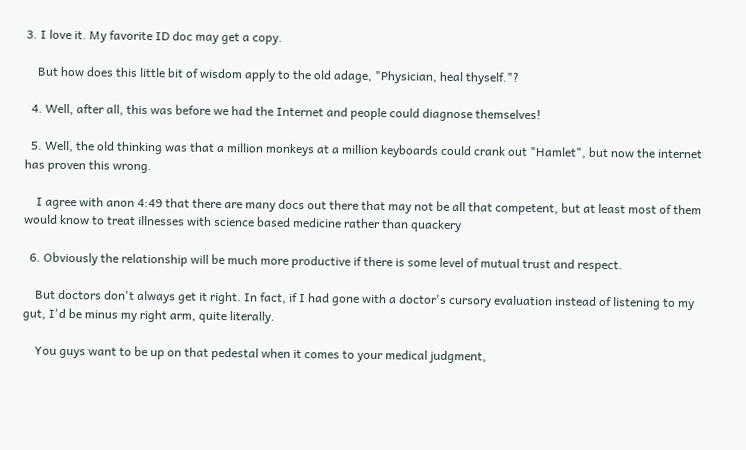3. I love it. My favorite ID doc may get a copy.

    But how does this little bit of wisdom apply to the old adage, "Physician, heal thyself."?

  4. Well, after all, this was before we had the Internet and people could diagnose themselves!

  5. Well, the old thinking was that a million monkeys at a million keyboards could crank out "Hamlet", but now the internet has proven this wrong.

    I agree with anon 4:49 that there are many docs out there that may not be all that competent, but at least most of them would know to treat illnesses with science based medicine rather than quackery

  6. Obviously the relationship will be much more productive if there is some level of mutual trust and respect.

    But doctors don't always get it right. In fact, if I had gone with a doctor's cursory evaluation instead of listening to my gut, I'd be minus my right arm, quite literally.

    You guys want to be up on that pedestal when it comes to your medical judgment,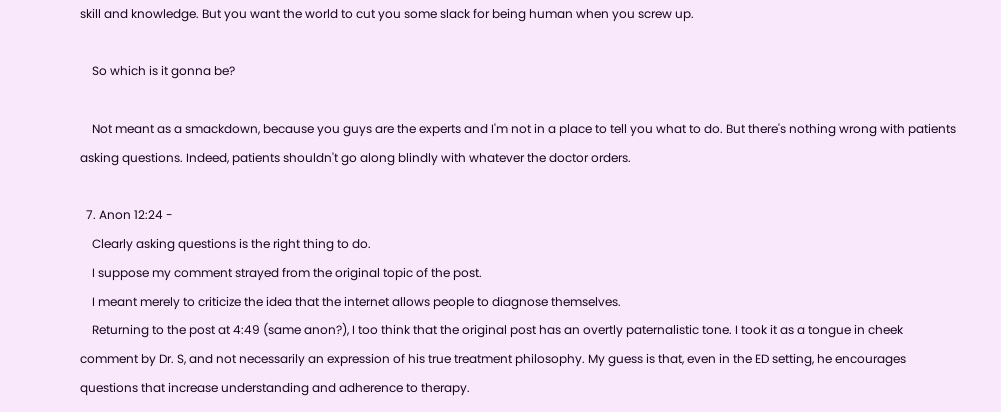skill and knowledge. But you want the world to cut you some slack for being human when you screw up.

    So which is it gonna be?

    Not meant as a smackdown, because you guys are the experts and I'm not in a place to tell you what to do. But there's nothing wrong with patients asking questions. Indeed, patients shouldn't go along blindly with whatever the doctor orders.

  7. Anon 12:24 -
    Clearly asking questions is the right thing to do.
    I suppose my comment strayed from the original topic of the post.
    I meant merely to criticize the idea that the internet allows people to diagnose themselves.
    Returning to the post at 4:49 (same anon?), I too think that the original post has an overtly paternalistic tone. I took it as a tongue in cheek comment by Dr. S, and not necessarily an expression of his true treatment philosophy. My guess is that, even in the ED setting, he encourages questions that increase understanding and adherence to therapy.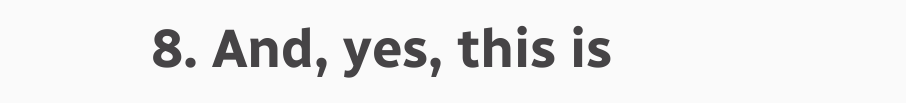8. And, yes, this is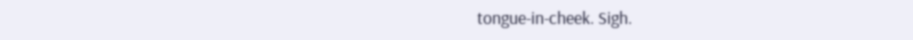tongue-in-cheek. Sigh.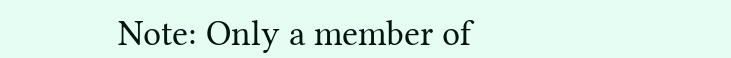Note: Only a member of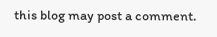this blog may post a comment.